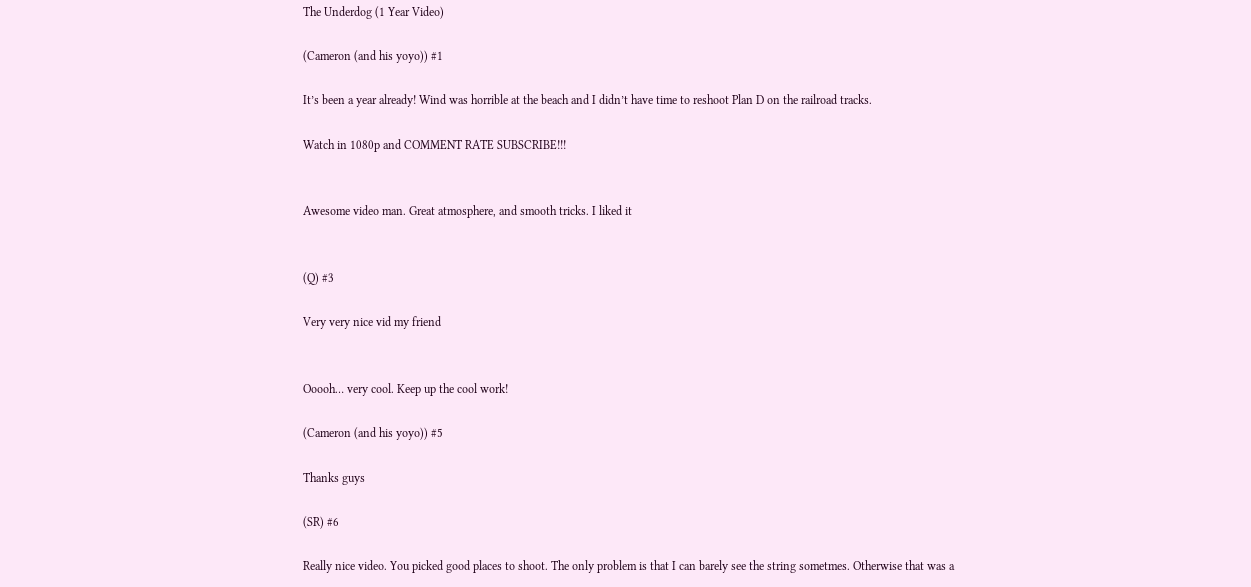The Underdog (1 Year Video)

(Cameron (and his yoyo)) #1

It’s been a year already! Wind was horrible at the beach and I didn’t have time to reshoot Plan D on the railroad tracks.

Watch in 1080p and COMMENT RATE SUBSCRIBE!!!


Awesome video man. Great atmosphere, and smooth tricks. I liked it


(Q) #3

Very very nice vid my friend


Ooooh… very cool. Keep up the cool work!

(Cameron (and his yoyo)) #5

Thanks guys

(SR) #6

Really nice video. You picked good places to shoot. The only problem is that I can barely see the string sometmes. Otherwise that was a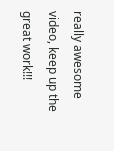really awesome video, keep up the great work!!!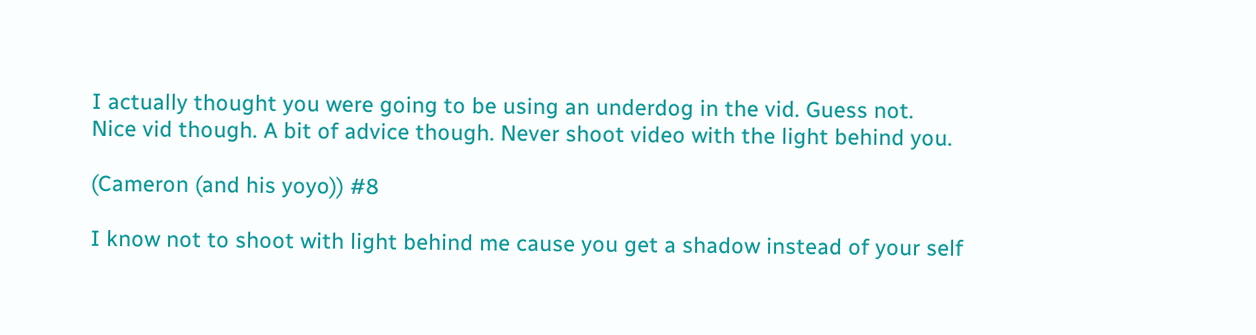I actually thought you were going to be using an underdog in the vid. Guess not.
Nice vid though. A bit of advice though. Never shoot video with the light behind you.

(Cameron (and his yoyo)) #8

I know not to shoot with light behind me cause you get a shadow instead of your self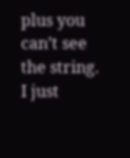plus you can’t see the string. I just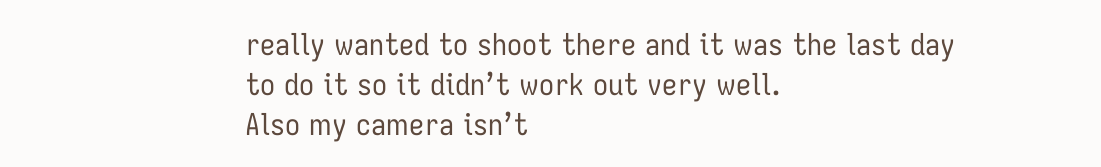really wanted to shoot there and it was the last day to do it so it didn’t work out very well.
Also my camera isn’t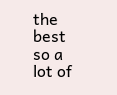the best so a lot of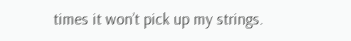times it won’t pick up my strings.